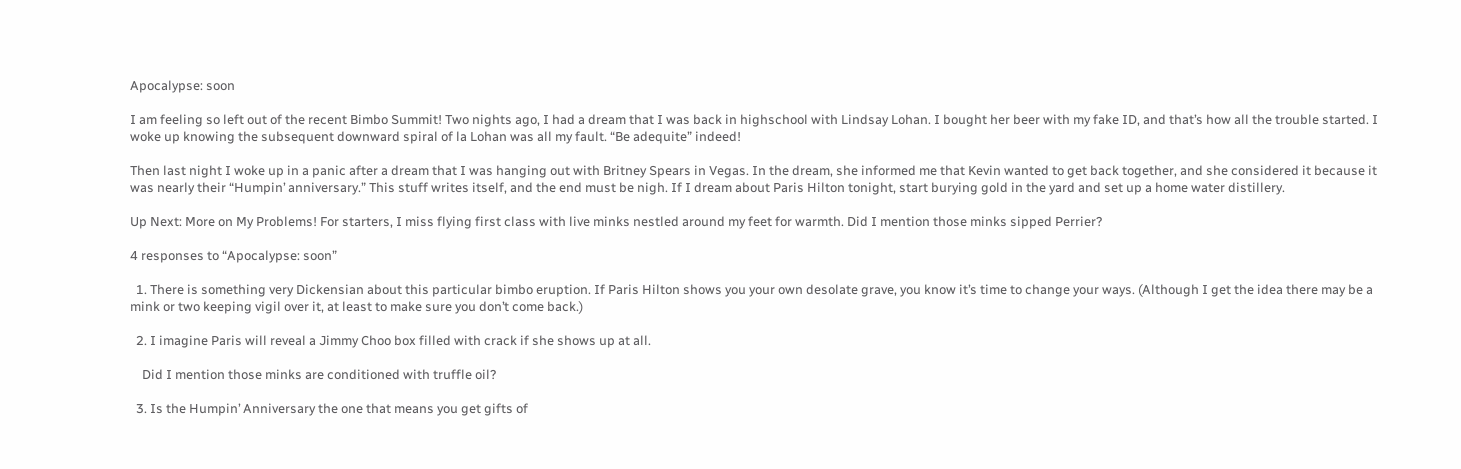Apocalypse: soon

I am feeling so left out of the recent Bimbo Summit! Two nights ago, I had a dream that I was back in highschool with Lindsay Lohan. I bought her beer with my fake ID, and that’s how all the trouble started. I woke up knowing the subsequent downward spiral of la Lohan was all my fault. “Be adequite” indeed!

Then last night I woke up in a panic after a dream that I was hanging out with Britney Spears in Vegas. In the dream, she informed me that Kevin wanted to get back together, and she considered it because it was nearly their “Humpin’ anniversary.” This stuff writes itself, and the end must be nigh. If I dream about Paris Hilton tonight, start burying gold in the yard and set up a home water distillery.

Up Next: More on My Problems! For starters, I miss flying first class with live minks nestled around my feet for warmth. Did I mention those minks sipped Perrier?

4 responses to “Apocalypse: soon”

  1. There is something very Dickensian about this particular bimbo eruption. If Paris Hilton shows you your own desolate grave, you know it’s time to change your ways. (Although I get the idea there may be a mink or two keeping vigil over it, at least to make sure you don’t come back.)

  2. I imagine Paris will reveal a Jimmy Choo box filled with crack if she shows up at all.

    Did I mention those minks are conditioned with truffle oil?

  3. Is the Humpin’ Anniversary the one that means you get gifts of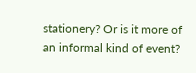stationery? Or is it more of an informal kind of event?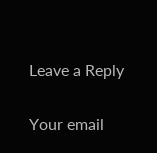Leave a Reply

Your email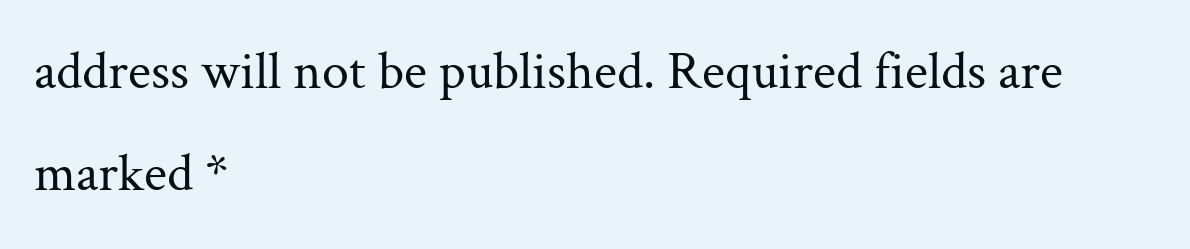address will not be published. Required fields are marked *